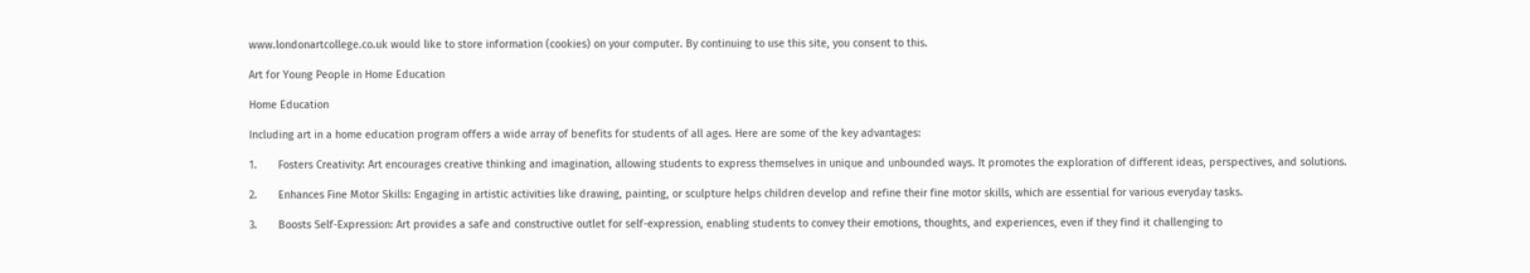www.londonartcollege.co.uk would like to store information (cookies) on your computer. By continuing to use this site, you consent to this.

Art for Young People in Home Education

Home Education

Including art in a home education program offers a wide array of benefits for students of all ages. Here are some of the key advantages:

1.       Fosters Creativity: Art encourages creative thinking and imagination, allowing students to express themselves in unique and unbounded ways. It promotes the exploration of different ideas, perspectives, and solutions.

2.       Enhances Fine Motor Skills: Engaging in artistic activities like drawing, painting, or sculpture helps children develop and refine their fine motor skills, which are essential for various everyday tasks.

3.       Boosts Self-Expression: Art provides a safe and constructive outlet for self-expression, enabling students to convey their emotions, thoughts, and experiences, even if they find it challenging to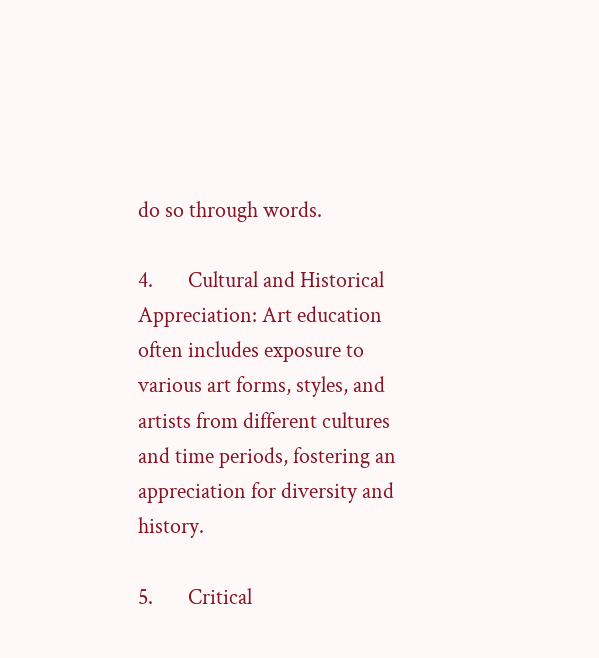do so through words.

4.       Cultural and Historical Appreciation: Art education often includes exposure to various art forms, styles, and artists from different cultures and time periods, fostering an appreciation for diversity and history.

5.       Critical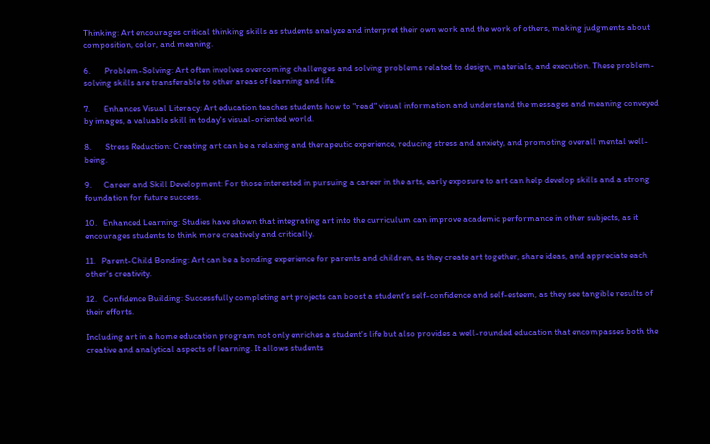Thinking: Art encourages critical thinking skills as students analyze and interpret their own work and the work of others, making judgments about composition, color, and meaning.

6.       Problem-Solving: Art often involves overcoming challenges and solving problems related to design, materials, and execution. These problem-solving skills are transferable to other areas of learning and life.

7.       Enhances Visual Literacy: Art education teaches students how to "read" visual information and understand the messages and meaning conveyed by images, a valuable skill in today's visual-oriented world.

8.       Stress Reduction: Creating art can be a relaxing and therapeutic experience, reducing stress and anxiety, and promoting overall mental well-being.

9.      Career and Skill Development: For those interested in pursuing a career in the arts, early exposure to art can help develop skills and a strong foundation for future success.

10.   Enhanced Learning: Studies have shown that integrating art into the curriculum can improve academic performance in other subjects, as it encourages students to think more creatively and critically.

11.   Parent-Child Bonding: Art can be a bonding experience for parents and children, as they create art together, share ideas, and appreciate each other's creativity.

12.   Confidence Building: Successfully completing art projects can boost a student's self-confidence and self-esteem, as they see tangible results of their efforts.

Including art in a home education program not only enriches a student's life but also provides a well-rounded education that encompasses both the creative and analytical aspects of learning. It allows students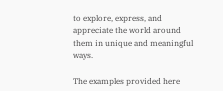to explore, express, and appreciate the world around them in unique and meaningful ways.

The examples provided here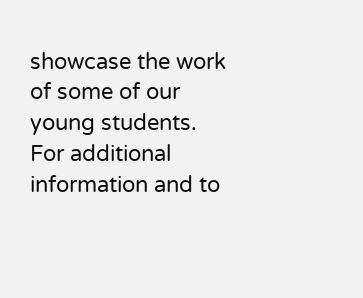showcase the work of some of our young students. For additional information and to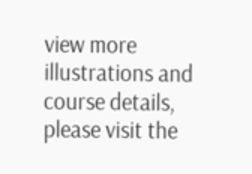view more illustrations and course details, please visit the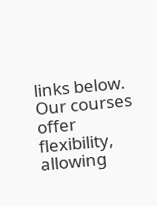links below. Our courses offer flexibility, allowing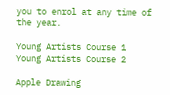you to enrol at any time of the year.

Young Artists Course 1
Young Artists Course 2

Apple Drawing